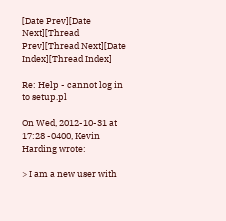[Date Prev][Date Next][Thread Prev][Thread Next][Date Index][Thread Index]

Re: Help - cannot log in to setup.pl

On Wed, 2012-10-31 at 17:28 -0400, Kevin Harding wrote:

> I am a new user with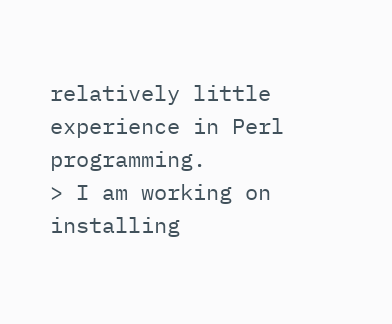relatively little experience in Perl programming.
> I am working on installing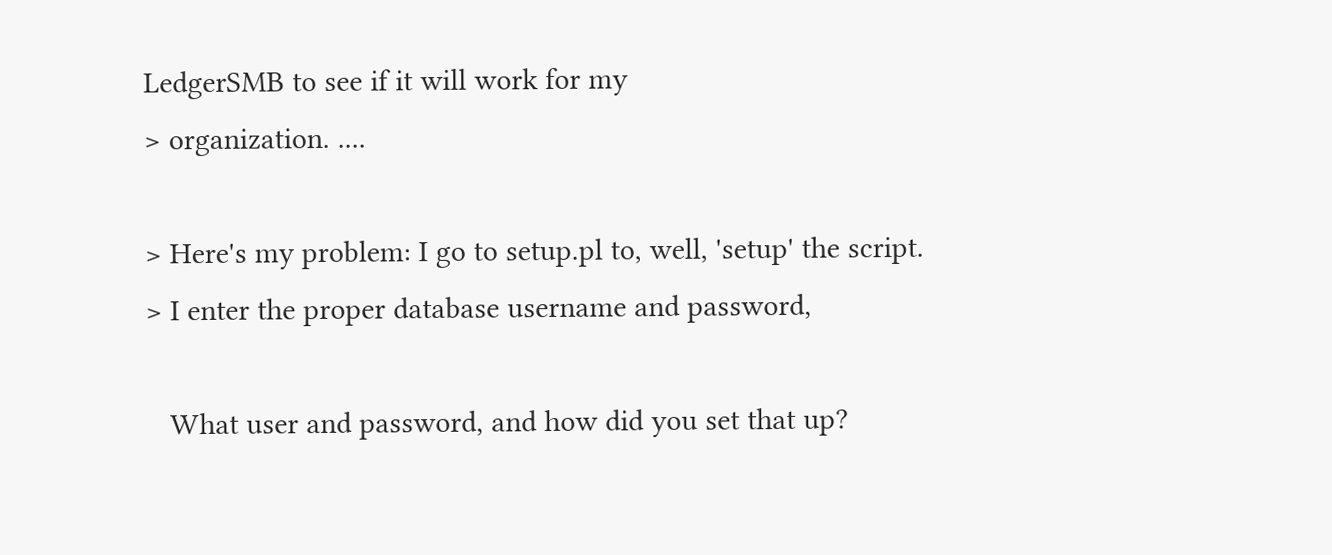LedgerSMB to see if it will work for my
> organization. ....

> Here's my problem: I go to setup.pl to, well, 'setup' the script.
> I enter the proper database username and password,

   What user and password, and how did you set that up?